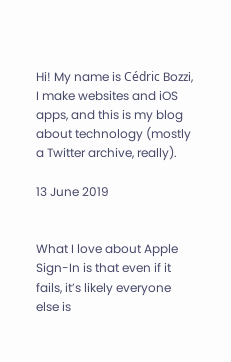Hi! My name is Cédric Bozzi, I make websites and iOS apps, and this is my blog about technology (mostly a Twitter archive, really).

13 June 2019


What I love about Apple Sign-In is that even if it fails, it’s likely everyone else is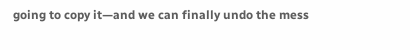going to copy it—and we can finally undo the mess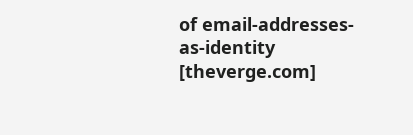of email-addresses-as-identity [theverge.com]